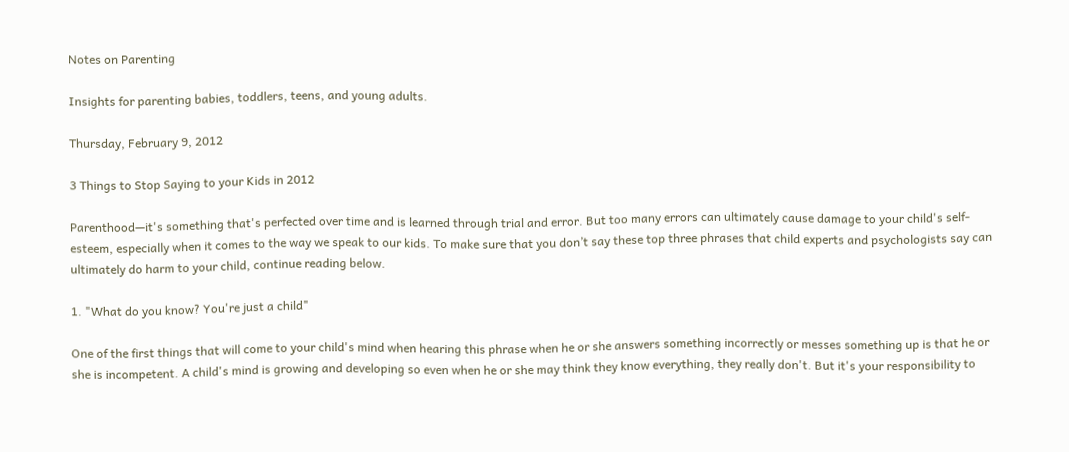Notes on Parenting

Insights for parenting babies, toddlers, teens, and young adults.

Thursday, February 9, 2012

3 Things to Stop Saying to your Kids in 2012

Parenthood—it's something that's perfected over time and is learned through trial and error. But too many errors can ultimately cause damage to your child's self-esteem, especially when it comes to the way we speak to our kids. To make sure that you don’t say these top three phrases that child experts and psychologists say can ultimately do harm to your child, continue reading below.

1. "What do you know? You're just a child"

One of the first things that will come to your child's mind when hearing this phrase when he or she answers something incorrectly or messes something up is that he or she is incompetent. A child's mind is growing and developing so even when he or she may think they know everything, they really don't. But it's your responsibility to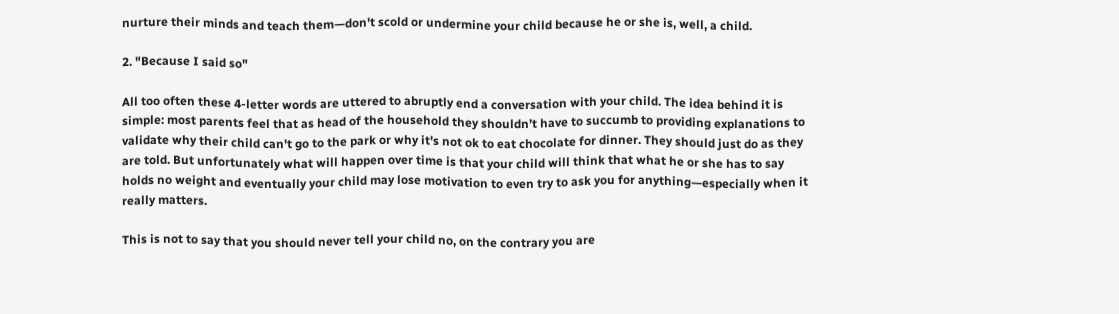nurture their minds and teach them—don't scold or undermine your child because he or she is, well, a child.

2. "Because I said so"

All too often these 4-letter words are uttered to abruptly end a conversation with your child. The idea behind it is simple: most parents feel that as head of the household they shouldn’t have to succumb to providing explanations to validate why their child can't go to the park or why it's not ok to eat chocolate for dinner. They should just do as they are told. But unfortunately what will happen over time is that your child will think that what he or she has to say holds no weight and eventually your child may lose motivation to even try to ask you for anything—especially when it really matters.

This is not to say that you should never tell your child no, on the contrary you are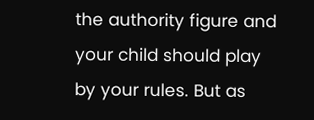the authority figure and your child should play by your rules. But as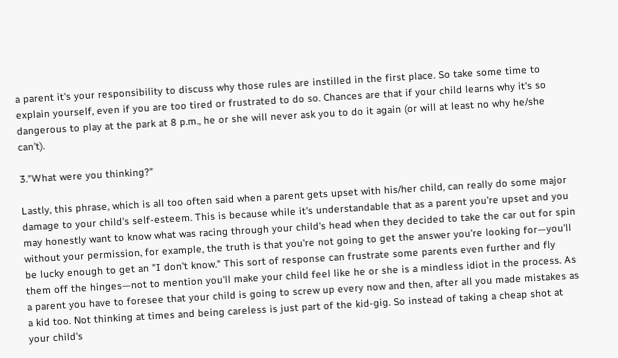a parent it's your responsibility to discuss why those rules are instilled in the first place. So take some time to explain yourself, even if you are too tired or frustrated to do so. Chances are that if your child learns why it's so dangerous to play at the park at 8 p.m., he or she will never ask you to do it again (or will at least no why he/she can't).

3."What were you thinking?"

Lastly, this phrase, which is all too often said when a parent gets upset with his/her child, can really do some major damage to your child's self-esteem. This is because while it's understandable that as a parent you're upset and you may honestly want to know what was racing through your child's head when they decided to take the car out for spin without your permission, for example, the truth is that you're not going to get the answer you're looking for—you'll be lucky enough to get an "I don't know." This sort of response can frustrate some parents even further and fly them off the hinges—not to mention you'll make your child feel like he or she is a mindless idiot in the process. As a parent you have to foresee that your child is going to screw up every now and then, after all you made mistakes as a kid too. Not thinking at times and being careless is just part of the kid-gig. So instead of taking a cheap shot at your child's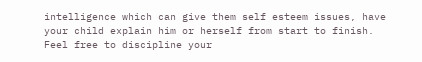intelligence which can give them self esteem issues, have your child explain him or herself from start to finish. Feel free to discipline your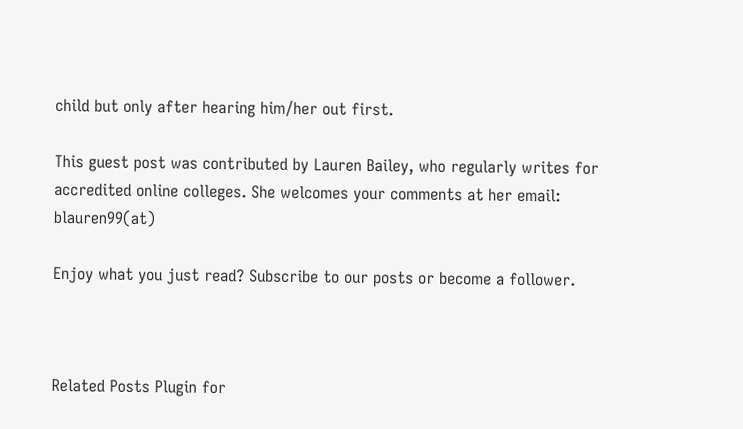child but only after hearing him/her out first.

This guest post was contributed by Lauren Bailey, who regularly writes for accredited online colleges. She welcomes your comments at her email: blauren99(at)

Enjoy what you just read? Subscribe to our posts or become a follower.



Related Posts Plugin for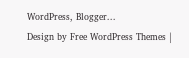WordPress, Blogger...
Design by Free WordPress Themes |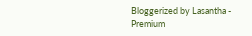Bloggerized by Lasantha - Premium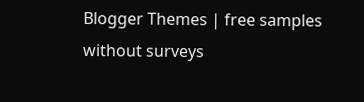Blogger Themes | free samples without surveys